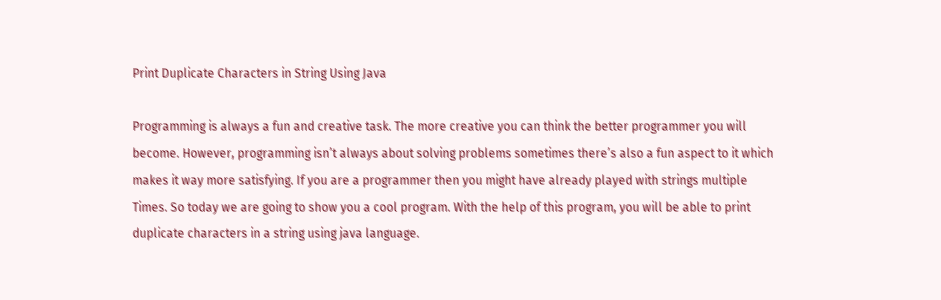Print Duplicate Characters in String Using Java

Programming is always a fun and creative task. The more creative you can think the better programmer you will become. However, programming isn’t always about solving problems sometimes there’s also a fun aspect to it which makes it way more satisfying. If you are a programmer then you might have already played with strings multiple Times. So today we are going to show you a cool program. With the help of this program, you will be able to print duplicate characters in a string using java language.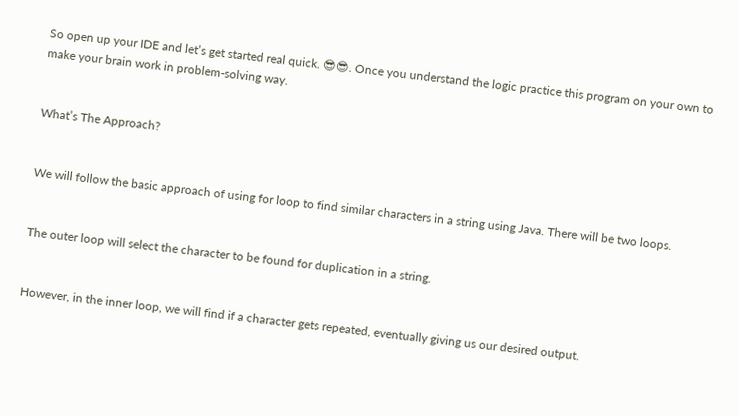So open up your IDE and let’s get started real quick. 😎😎. Once you understand the logic practice this program on your own to make your brain work in problem-solving way.


What’s The Approach?


We will follow the basic approach of using for loop to find similar characters in a string using Java. There will be two loops.


The outer loop will select the character to be found for duplication in a string.


However, in the inner loop, we will find if a character gets repeated, eventually giving us our desired output.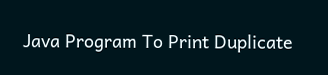Java Program To Print Duplicate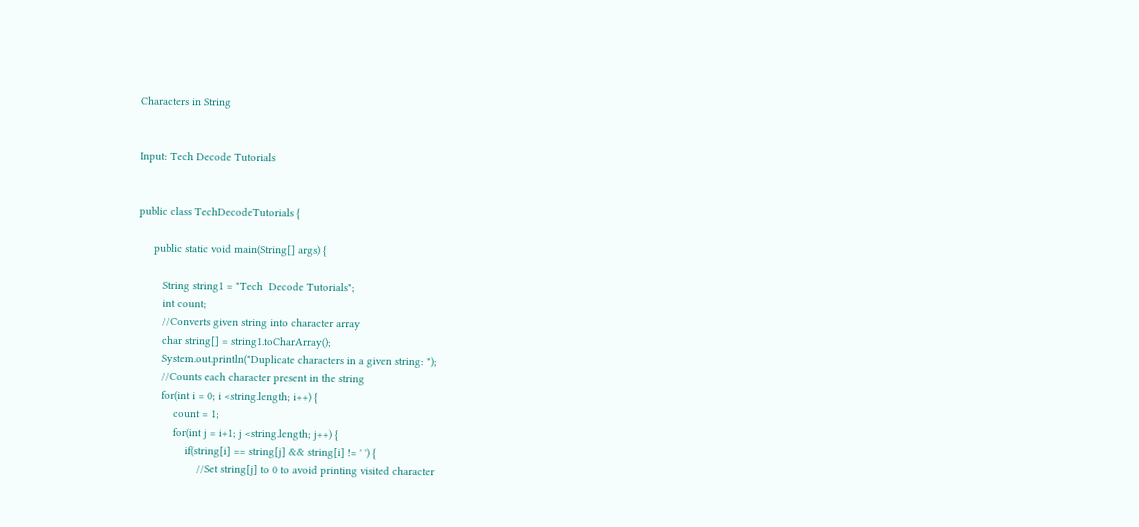Characters in String


Input: Tech Decode Tutorials


public class TechDecodeTutorials {

     public static void main(String[] args) {

        String string1 = "Tech  Decode Tutorials";
        int count;
        //Converts given string into character array
        char string[] = string1.toCharArray();
        System.out.println("Duplicate characters in a given string: ");
        //Counts each character present in the string
        for(int i = 0; i <string.length; i++) {
            count = 1;
            for(int j = i+1; j <string.length; j++) {
                if(string[i] == string[j] && string[i] != ' ') {
                    //Set string[j] to 0 to avoid printing visited character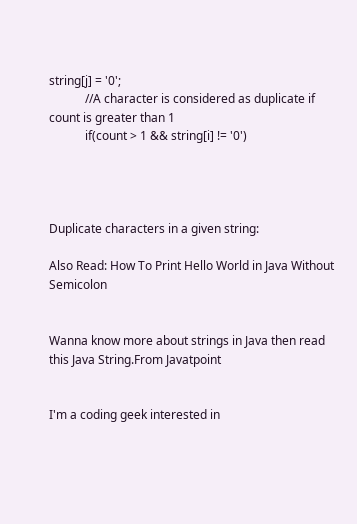string[j] = '0';
            //A character is considered as duplicate if count is greater than 1
            if(count > 1 && string[i] != '0')




Duplicate characters in a given string:

Also Read: How To Print Hello World in Java Without Semicolon


Wanna know more about strings in Java then read this Java String.From Javatpoint


I'm a coding geek interested in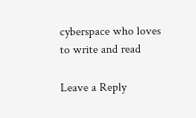cyberspace who loves to write and read

Leave a Reply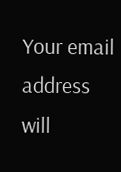Your email address will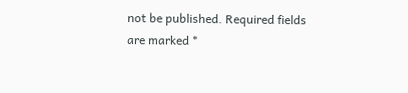not be published. Required fields are marked *